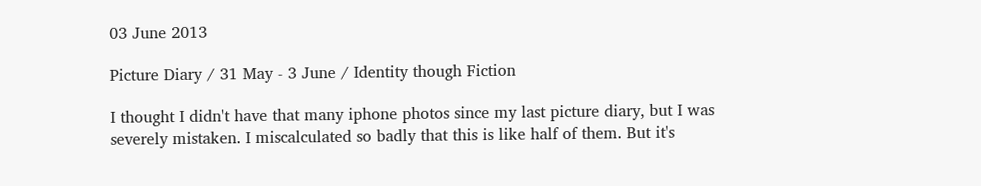03 June 2013

Picture Diary / 31 May - 3 June / Identity though Fiction

I thought I didn't have that many iphone photos since my last picture diary, but I was severely mistaken. I miscalculated so badly that this is like half of them. But it's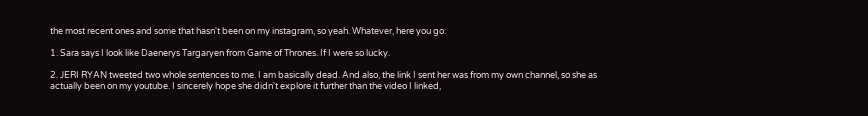the most recent ones and some that hasn't been on my instagram, so yeah. Whatever, here you go:

1. Sara says I look like Daenerys Targaryen from Game of Thrones. If I were so lucky.

2. JERI RYAN tweeted two whole sentences to me. I am basically dead. And also, the link I sent her was from my own channel, so she as actually been on my youtube. I sincerely hope she didn't explore it further than the video I linked,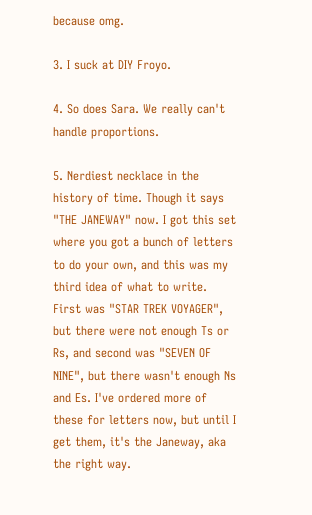because omg.

3. I suck at DIY Froyo.

4. So does Sara. We really can't handle proportions.

5. Nerdiest necklace in the history of time. Though it says "THE JANEWAY" now. I got this set where you got a bunch of letters to do your own, and this was my third idea of what to write. First was "STAR TREK VOYAGER", but there were not enough Ts or Rs, and second was "SEVEN OF NINE", but there wasn't enough Ns and Es. I've ordered more of these for letters now, but until I get them, it's the Janeway, aka the right way.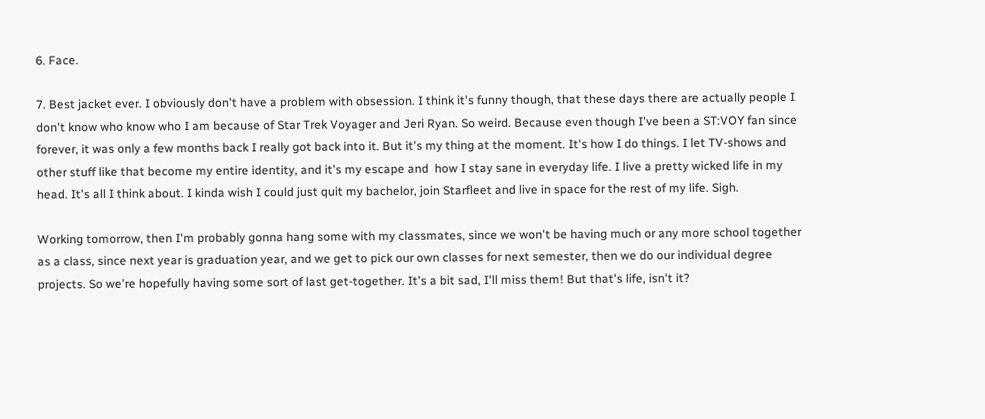6. Face.

7. Best jacket ever. I obviously don't have a problem with obsession. I think it's funny though, that these days there are actually people I don't know who know who I am because of Star Trek Voyager and Jeri Ryan. So weird. Because even though I've been a ST:VOY fan since forever, it was only a few months back I really got back into it. But it's my thing at the moment. It's how I do things. I let TV-shows and other stuff like that become my entire identity, and it's my escape and  how I stay sane in everyday life. I live a pretty wicked life in my head. It's all I think about. I kinda wish I could just quit my bachelor, join Starfleet and live in space for the rest of my life. Sigh.

Working tomorrow, then I'm probably gonna hang some with my classmates, since we won't be having much or any more school together as a class, since next year is graduation year, and we get to pick our own classes for next semester, then we do our individual degree projects. So we're hopefully having some sort of last get-together. It's a bit sad, I'll miss them! But that's life, isn't it?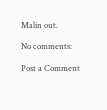Malin out.

No comments:

Post a Comment